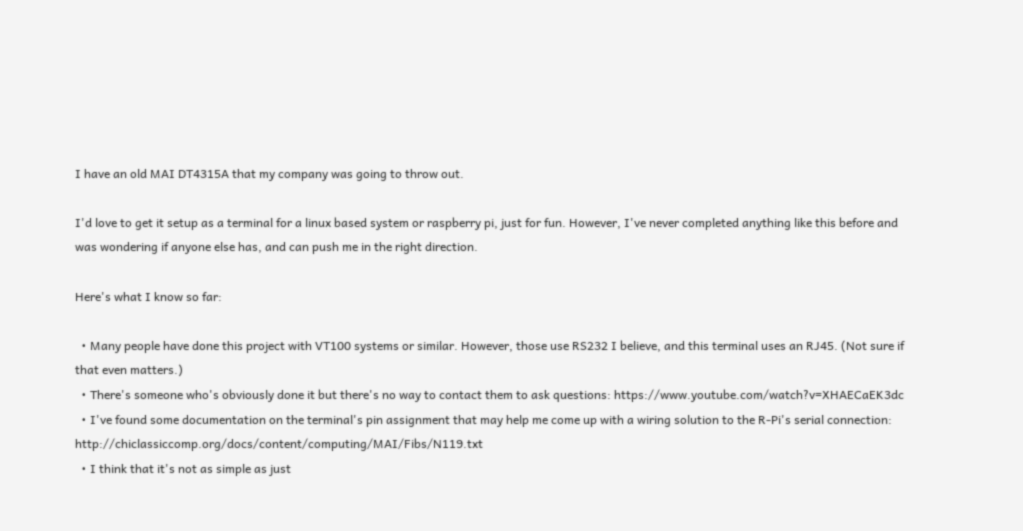I have an old MAI DT4315A that my company was going to throw out.

I'd love to get it setup as a terminal for a linux based system or raspberry pi, just for fun. However, I've never completed anything like this before and was wondering if anyone else has, and can push me in the right direction.

Here's what I know so far:

  • Many people have done this project with VT100 systems or similar. However, those use RS232 I believe, and this terminal uses an RJ45. (Not sure if that even matters.)
  • There's someone who's obviously done it but there's no way to contact them to ask questions: https://www.youtube.com/watch?v=XHAECaEK3dc
  • I've found some documentation on the terminal's pin assignment that may help me come up with a wiring solution to the R-Pi's serial connection: http://chiclassiccomp.org/docs/content/computing/MAI/Fibs/N119.txt
  • I think that it's not as simple as just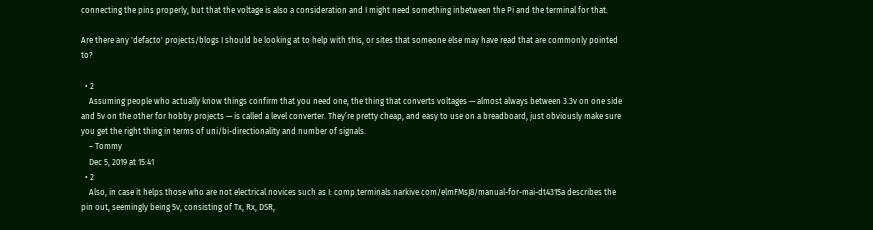connecting the pins properly, but that the voltage is also a consideration and I might need something inbetween the Pi and the terminal for that.

Are there any 'defacto' projects/blogs I should be looking at to help with this, or sites that someone else may have read that are commonly pointed to?

  • 2
    Assuming people who actually know things confirm that you need one, the thing that converts voltages — almost always between 3.3v on one side and 5v on the other for hobby projects — is called a level converter. They’re pretty cheap, and easy to use on a breadboard, just obviously make sure you get the right thing in terms of uni/bi-directionality and number of signals.
    – Tommy
    Dec 5, 2019 at 15:41
  • 2
    Also, in case it helps those who are not electrical novices such as I: comp.terminals.narkive.com/elmFMsJ8/manual-for-mai-dt4315a describes the pin out, seemingly being 5v, consisting of Tx, Rx, DSR,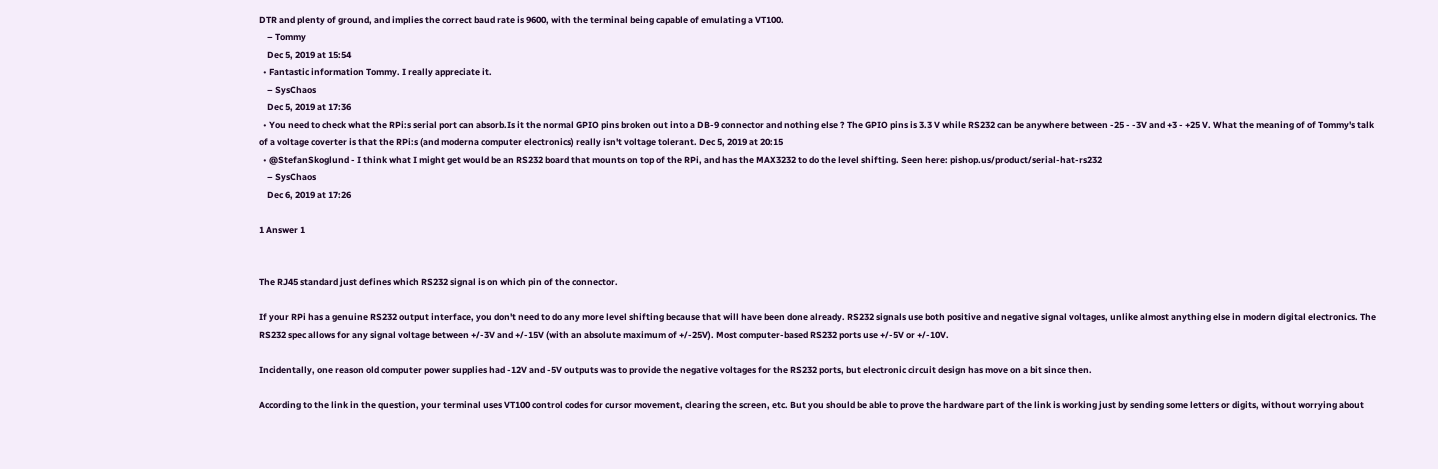DTR and plenty of ground, and implies the correct baud rate is 9600, with the terminal being capable of emulating a VT100.
    – Tommy
    Dec 5, 2019 at 15:54
  • Fantastic information Tommy. I really appreciate it.
    – SysChaos
    Dec 5, 2019 at 17:36
  • You need to check what the RPi:s serial port can absorb.Is it the normal GPIO pins broken out into a DB-9 connector and nothing else ? The GPIO pins is 3.3 V while RS232 can be anywhere between -25 - -3V and +3 - +25 V. What the meaning of of Tommy's talk of a voltage coverter is that the RPi:s (and moderna computer electronics) really isn't voltage tolerant. Dec 5, 2019 at 20:15
  • @StefanSkoglund - I think what I might get would be an RS232 board that mounts on top of the RPi, and has the MAX3232 to do the level shifting. Seen here: pishop.us/product/serial-hat-rs232
    – SysChaos
    Dec 6, 2019 at 17:26

1 Answer 1


The RJ45 standard just defines which RS232 signal is on which pin of the connector.

If your RPi has a genuine RS232 output interface, you don't need to do any more level shifting because that will have been done already. RS232 signals use both positive and negative signal voltages, unlike almost anything else in modern digital electronics. The RS232 spec allows for any signal voltage between +/-3V and +/-15V (with an absolute maximum of +/-25V). Most computer-based RS232 ports use +/-5V or +/-10V.

Incidentally, one reason old computer power supplies had -12V and -5V outputs was to provide the negative voltages for the RS232 ports, but electronic circuit design has move on a bit since then.

According to the link in the question, your terminal uses VT100 control codes for cursor movement, clearing the screen, etc. But you should be able to prove the hardware part of the link is working just by sending some letters or digits, without worrying about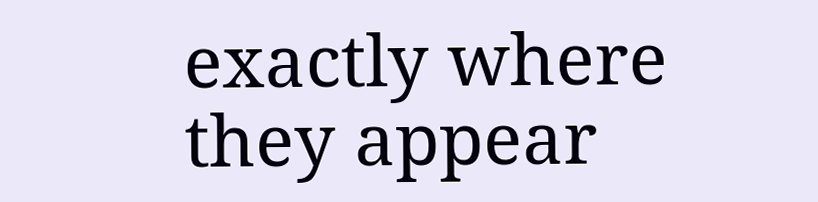exactly where they appear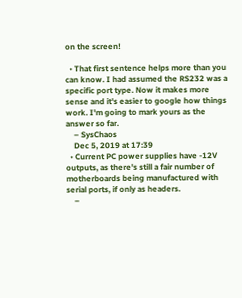on the screen!

  • That first sentence helps more than you can know. I had assumed the RS232 was a specific port type. Now it makes more sense and it's easier to google how things work. I'm going to mark yours as the answer so far.
    – SysChaos
    Dec 5, 2019 at 17:39
  • Current PC power supplies have -12V outputs, as there's still a fair number of motherboards being manufactured with serial ports, if only as headers.
    –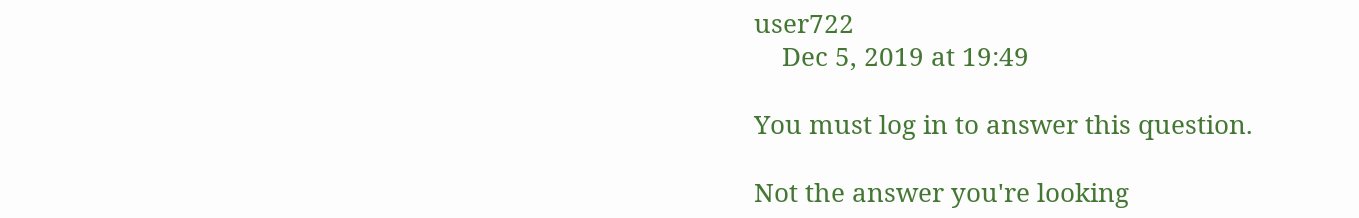user722
    Dec 5, 2019 at 19:49

You must log in to answer this question.

Not the answer you're looking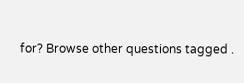for? Browse other questions tagged .